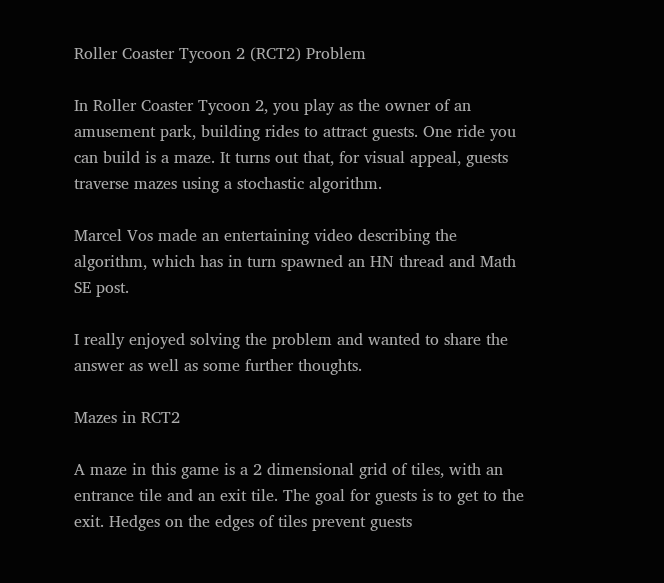Roller Coaster Tycoon 2 (RCT2) Problem

In Roller Coaster Tycoon 2, you play as the owner of an amusement park, building rides to attract guests. One ride you can build is a maze. It turns out that, for visual appeal, guests traverse mazes using a stochastic algorithm.

Marcel Vos made an entertaining video describing the algorithm, which has in turn spawned an HN thread and Math SE post.

I really enjoyed solving the problem and wanted to share the answer as well as some further thoughts.

Mazes in RCT2

A maze in this game is a 2 dimensional grid of tiles, with an entrance tile and an exit tile. The goal for guests is to get to the exit. Hedges on the edges of tiles prevent guests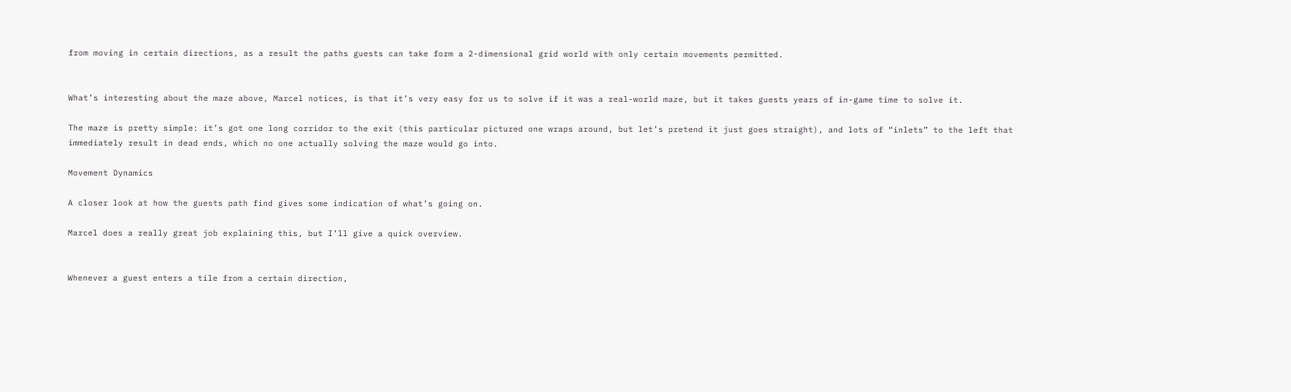from moving in certain directions, as a result the paths guests can take form a 2-dimensional grid world with only certain movements permitted.


What’s interesting about the maze above, Marcel notices, is that it’s very easy for us to solve if it was a real-world maze, but it takes guests years of in-game time to solve it.

The maze is pretty simple: it’s got one long corridor to the exit (this particular pictured one wraps around, but let’s pretend it just goes straight), and lots of “inlets” to the left that immediately result in dead ends, which no one actually solving the maze would go into.

Movement Dynamics

A closer look at how the guests path find gives some indication of what’s going on.

Marcel does a really great job explaining this, but I’ll give a quick overview.


Whenever a guest enters a tile from a certain direction,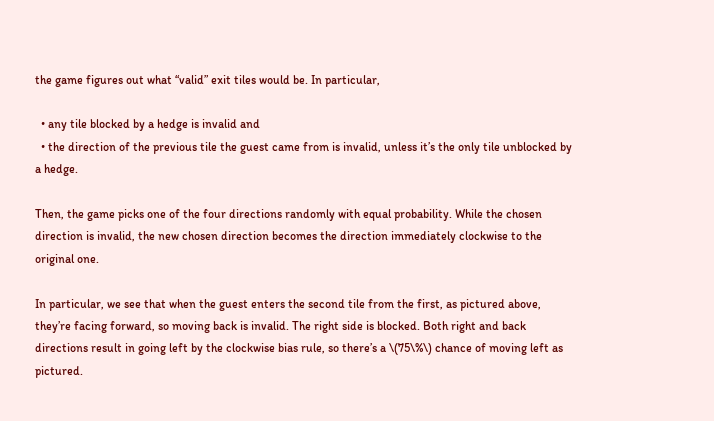the game figures out what “valid” exit tiles would be. In particular,

  • any tile blocked by a hedge is invalid and
  • the direction of the previous tile the guest came from is invalid, unless it’s the only tile unblocked by a hedge.

Then, the game picks one of the four directions randomly with equal probability. While the chosen direction is invalid, the new chosen direction becomes the direction immediately clockwise to the original one.

In particular, we see that when the guest enters the second tile from the first, as pictured above, they’re facing forward, so moving back is invalid. The right side is blocked. Both right and back directions result in going left by the clockwise bias rule, so there’s a \(75\%\) chance of moving left as pictured.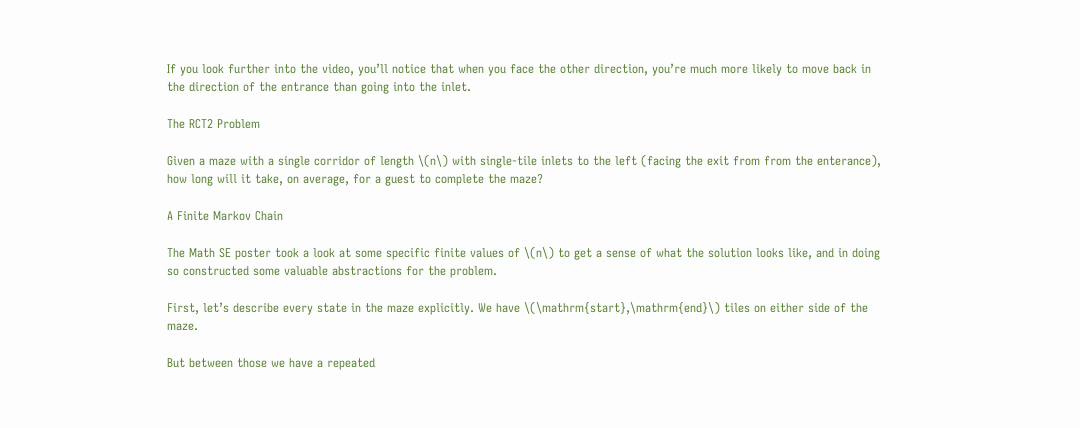If you look further into the video, you’ll notice that when you face the other direction, you’re much more likely to move back in the direction of the entrance than going into the inlet.

The RCT2 Problem

Given a maze with a single corridor of length \(n\) with single-tile inlets to the left (facing the exit from from the enterance), how long will it take, on average, for a guest to complete the maze?

A Finite Markov Chain

The Math SE poster took a look at some specific finite values of \(n\) to get a sense of what the solution looks like, and in doing so constructed some valuable abstractions for the problem.

First, let’s describe every state in the maze explicitly. We have \(\mathrm{start},\mathrm{end}\) tiles on either side of the maze.

But between those we have a repeated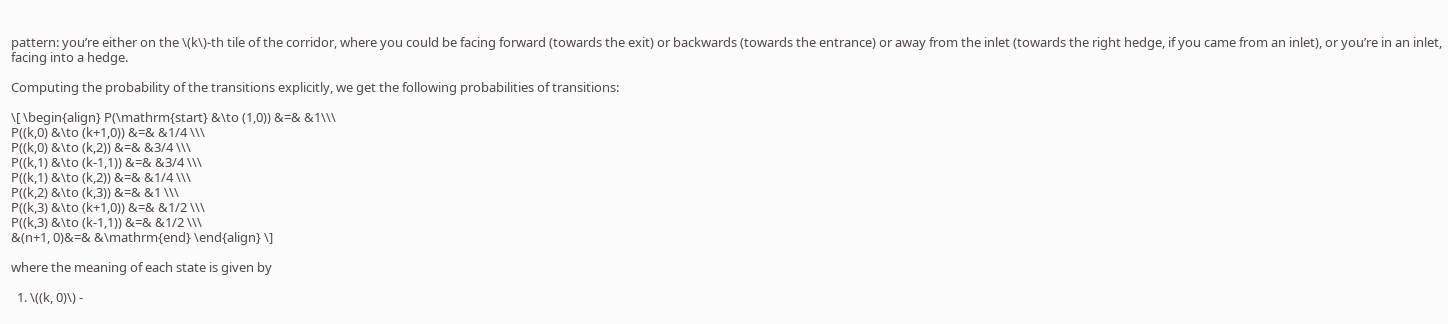pattern: you’re either on the \(k\)-th tile of the corridor, where you could be facing forward (towards the exit) or backwards (towards the entrance) or away from the inlet (towards the right hedge, if you came from an inlet), or you’re in an inlet, facing into a hedge.

Computing the probability of the transitions explicitly, we get the following probabilities of transitions:

\[ \begin{align} P(\mathrm{start} &\to (1,0)) &=& &1\\\
P((k,0) &\to (k+1,0)) &=& &1/4 \\\
P((k,0) &\to (k,2)) &=& &3/4 \\\
P((k,1) &\to (k-1,1)) &=& &3/4 \\\
P((k,1) &\to (k,2)) &=& &1/4 \\\
P((k,2) &\to (k,3)) &=& &1 \\\
P((k,3) &\to (k+1,0)) &=& &1/2 \\\
P((k,3) &\to (k-1,1)) &=& &1/2 \\\
&(n+1, 0)&=& &\mathrm{end} \end{align} \]

where the meaning of each state is given by

  1. \((k, 0)\) -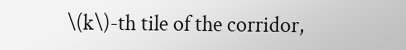\(k\)-th tile of the corridor,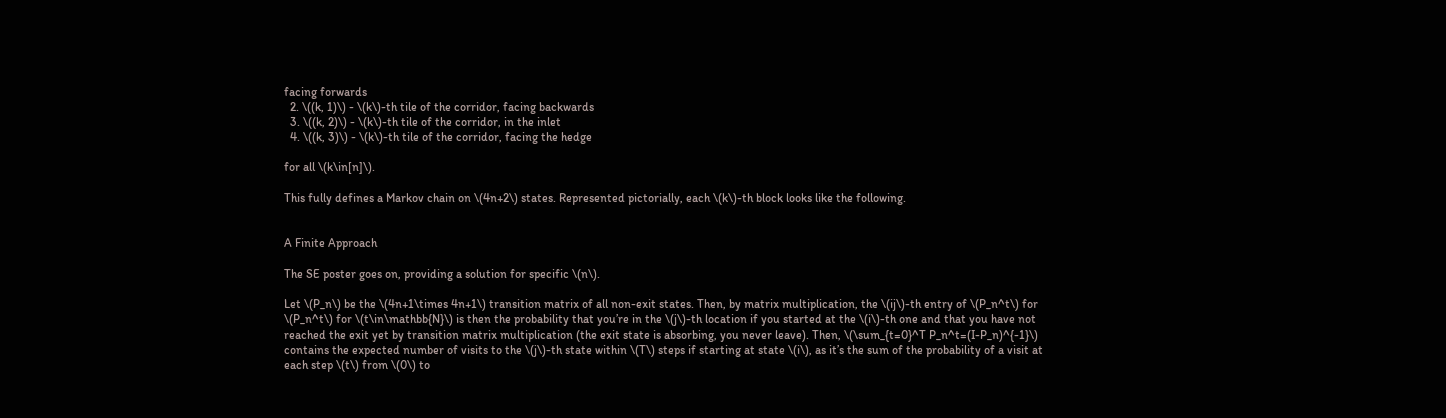facing forwards
  2. \((k, 1)\) - \(k\)-th tile of the corridor, facing backwards
  3. \((k, 2)\) - \(k\)-th tile of the corridor, in the inlet
  4. \((k, 3)\) - \(k\)-th tile of the corridor, facing the hedge

for all \(k\in[n]\).

This fully defines a Markov chain on \(4n+2\) states. Represented pictorially, each \(k\)-th block looks like the following.


A Finite Approach

The SE poster goes on, providing a solution for specific \(n\).

Let \(P_n\) be the \(4n+1\times 4n+1\) transition matrix of all non-exit states. Then, by matrix multiplication, the \(ij\)-th entry of \(P_n^t\) for \(P_n^t\) for \(t\in\mathbb{N}\) is then the probability that you’re in the \(j\)-th location if you started at the \(i\)-th one and that you have not reached the exit yet by transition matrix multiplication (the exit state is absorbing, you never leave). Then, \(\sum_{t=0}^T P_n^t=(I-P_n)^{-1}\) contains the expected number of visits to the \(j\)-th state within \(T\) steps if starting at state \(i\), as it’s the sum of the probability of a visit at each step \(t\) from \(0\) to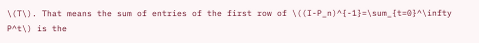\(T\). That means the sum of entries of the first row of \((I-P_n)^{-1}=\sum_{t=0}^\infty P^t\) is the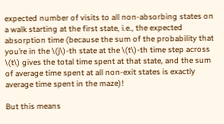expected number of visits to all non-absorbing states on a walk starting at the first state, i.e., the expected absorption time (because the sum of the probability that you’re in the \(j\)-th state at the \(t\)-th time step across \(t\) gives the total time spent at that state, and the sum of average time spent at all non-exit states is exactly average time spent in the maze)!

But this means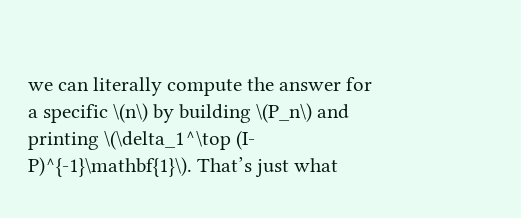we can literally compute the answer for a specific \(n\) by building \(P_n\) and printing \(\delta_1^\top (I-P)^{-1}\mathbf{1}\). That’s just what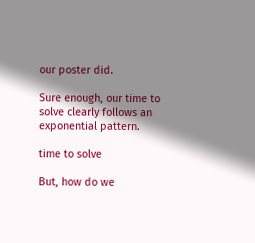our poster did.

Sure enough, our time to solve clearly follows an exponential pattern.

time to solve

But, how do we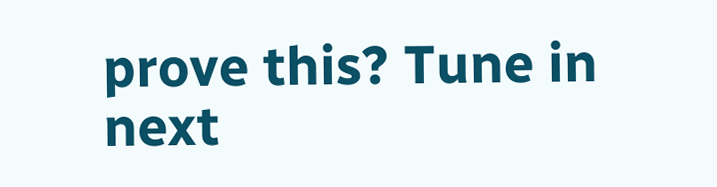prove this? Tune in next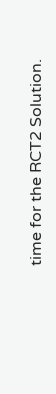time for the RCT2 Solution.